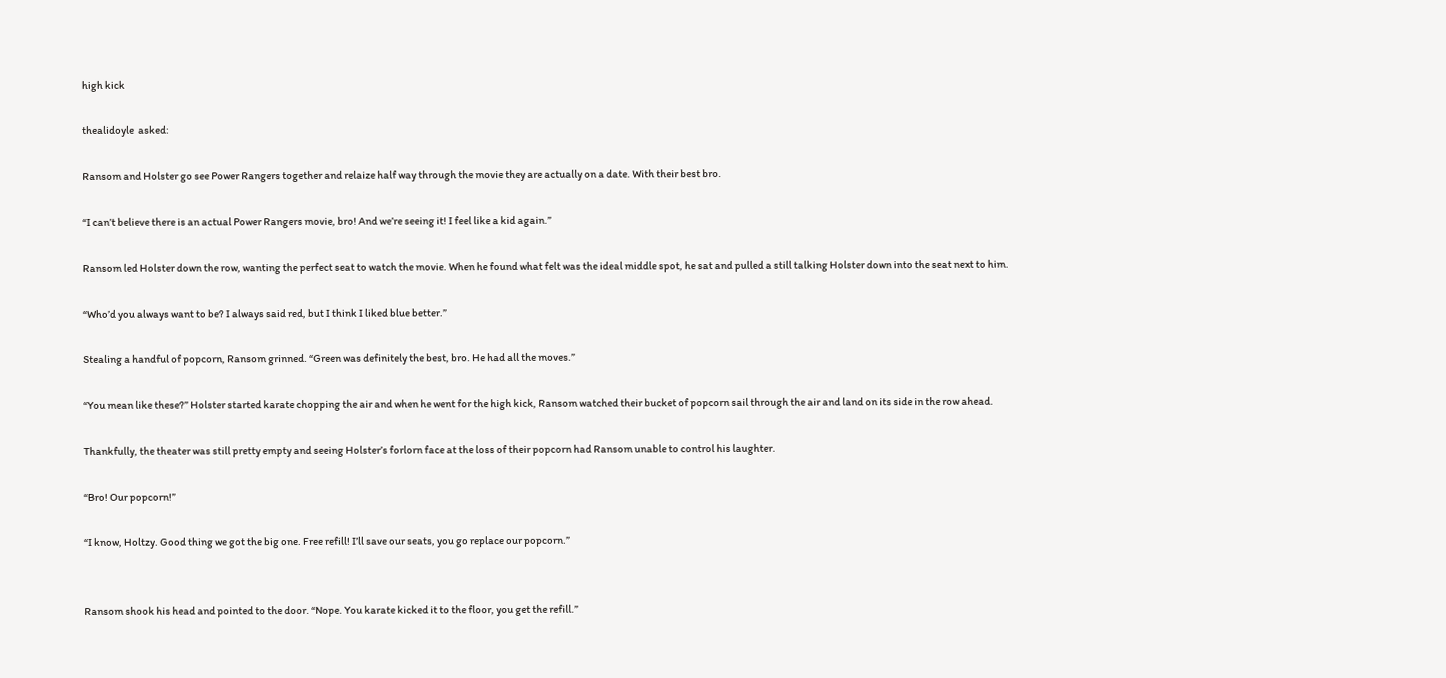high kick

thealidoyle  asked:

Ransom and Holster go see Power Rangers together and relaize half way through the movie they are actually on a date. With their best bro.

“I can’t believe there is an actual Power Rangers movie, bro! And we’re seeing it! I feel like a kid again.”

Ransom led Holster down the row, wanting the perfect seat to watch the movie. When he found what felt was the ideal middle spot, he sat and pulled a still talking Holster down into the seat next to him.

“Who’d you always want to be? I always said red, but I think I liked blue better.”

Stealing a handful of popcorn, Ransom grinned. “Green was definitely the best, bro. He had all the moves.”

“You mean like these?” Holster started karate chopping the air and when he went for the high kick, Ransom watched their bucket of popcorn sail through the air and land on its side in the row ahead.

Thankfully, the theater was still pretty empty and seeing Holster’s forlorn face at the loss of their popcorn had Ransom unable to control his laughter.

“Bro! Our popcorn!”

“I know, Holtzy. Good thing we got the big one. Free refill! I’ll save our seats, you go replace our popcorn.”


Ransom shook his head and pointed to the door. “Nope. You karate kicked it to the floor, you get the refill.”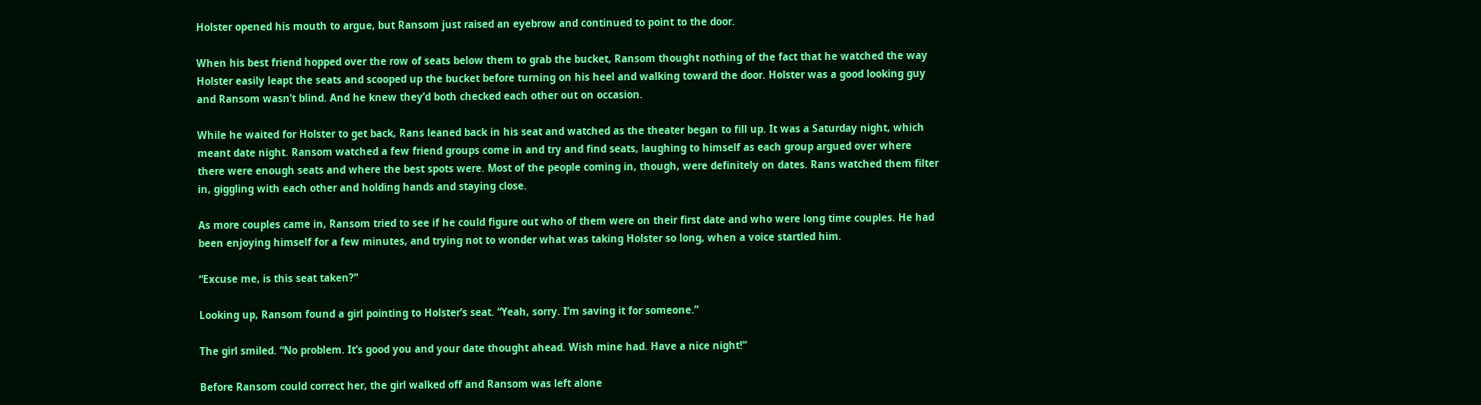Holster opened his mouth to argue, but Ransom just raised an eyebrow and continued to point to the door.

When his best friend hopped over the row of seats below them to grab the bucket, Ransom thought nothing of the fact that he watched the way Holster easily leapt the seats and scooped up the bucket before turning on his heel and walking toward the door. Holster was a good looking guy and Ransom wasn’t blind. And he knew they’d both checked each other out on occasion.

While he waited for Holster to get back, Rans leaned back in his seat and watched as the theater began to fill up. It was a Saturday night, which meant date night. Ransom watched a few friend groups come in and try and find seats, laughing to himself as each group argued over where there were enough seats and where the best spots were. Most of the people coming in, though, were definitely on dates. Rans watched them filter in, giggling with each other and holding hands and staying close.

As more couples came in, Ransom tried to see if he could figure out who of them were on their first date and who were long time couples. He had been enjoying himself for a few minutes, and trying not to wonder what was taking Holster so long, when a voice startled him.

“Excuse me, is this seat taken?”

Looking up, Ransom found a girl pointing to Holster’s seat. “Yeah, sorry. I’m saving it for someone.”

The girl smiled. “No problem. It’s good you and your date thought ahead. Wish mine had. Have a nice night!”

Before Ransom could correct her, the girl walked off and Ransom was left alone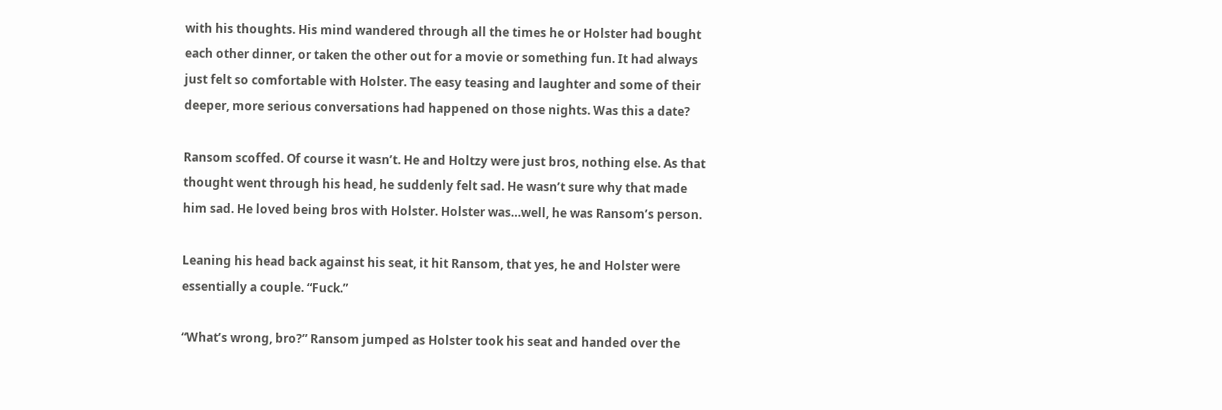with his thoughts. His mind wandered through all the times he or Holster had bought each other dinner, or taken the other out for a movie or something fun. It had always just felt so comfortable with Holster. The easy teasing and laughter and some of their deeper, more serious conversations had happened on those nights. Was this a date?

Ransom scoffed. Of course it wasn’t. He and Holtzy were just bros, nothing else. As that thought went through his head, he suddenly felt sad. He wasn’t sure why that made him sad. He loved being bros with Holster. Holster was…well, he was Ransom’s person.

Leaning his head back against his seat, it hit Ransom, that yes, he and Holster were essentially a couple. “Fuck.”

“What’s wrong, bro?” Ransom jumped as Holster took his seat and handed over the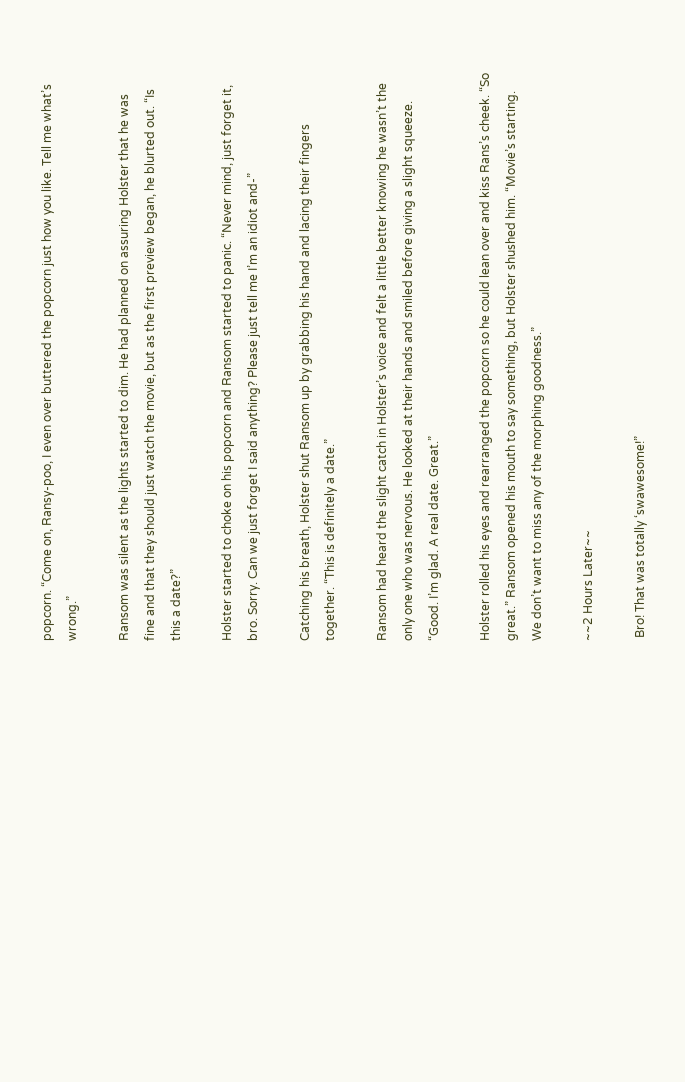popcorn. “Come on, Ransy-poo, I even over buttered the popcorn just how you like. Tell me what’s wrong.”

Ransom was silent as the lights started to dim. He had planned on assuring Holster that he was fine and that they should just watch the movie, but as the first preview began, he blurted out. “Is this a date?”

Holster started to choke on his popcorn and Ransom started to panic. “Never mind, just forget it, bro. Sorry. Can we just forget I said anything? Please just tell me I’m an idiot and-”

Catching his breath, Holster shut Ransom up by grabbing his hand and lacing their fingers together. “This is definitely a date.”

Ransom had heard the slight catch in Holster’s voice and felt a little better knowing he wasn’t the only one who was nervous. He looked at their hands and smiled before giving a slight squeeze. “Good. I’m glad. A real date. Great.”

Holster rolled his eyes and rearranged the popcorn so he could lean over and kiss Rans’s cheek. “So great.” Ransom opened his mouth to say something, but Holster shushed him. “Movie’s starting. We don’t want to miss any of the morphing goodness.”

~~2 Hours Later~~

 Bro! That was totally ‘swawesome!”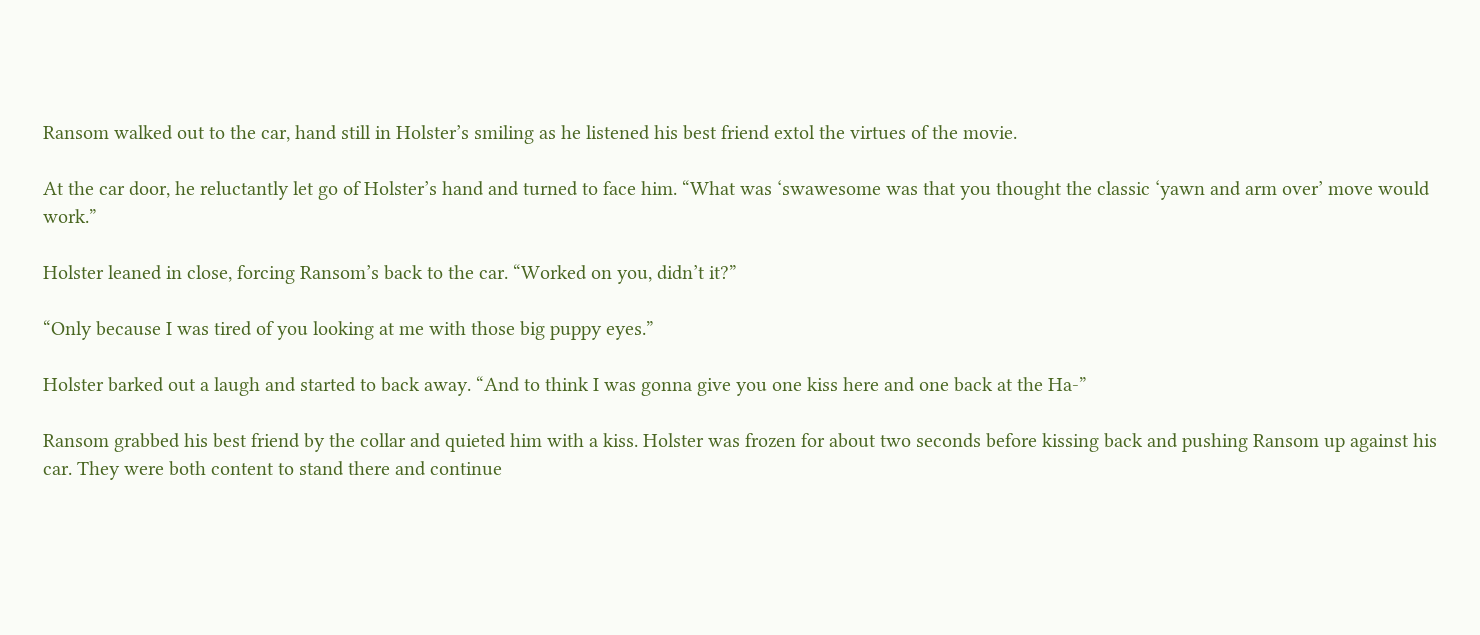Ransom walked out to the car, hand still in Holster’s smiling as he listened his best friend extol the virtues of the movie.

At the car door, he reluctantly let go of Holster’s hand and turned to face him. “What was ‘swawesome was that you thought the classic ‘yawn and arm over’ move would work.”

Holster leaned in close, forcing Ransom’s back to the car. “Worked on you, didn’t it?”

“Only because I was tired of you looking at me with those big puppy eyes.”

Holster barked out a laugh and started to back away. “And to think I was gonna give you one kiss here and one back at the Ha-”

Ransom grabbed his best friend by the collar and quieted him with a kiss. Holster was frozen for about two seconds before kissing back and pushing Ransom up against his car. They were both content to stand there and continue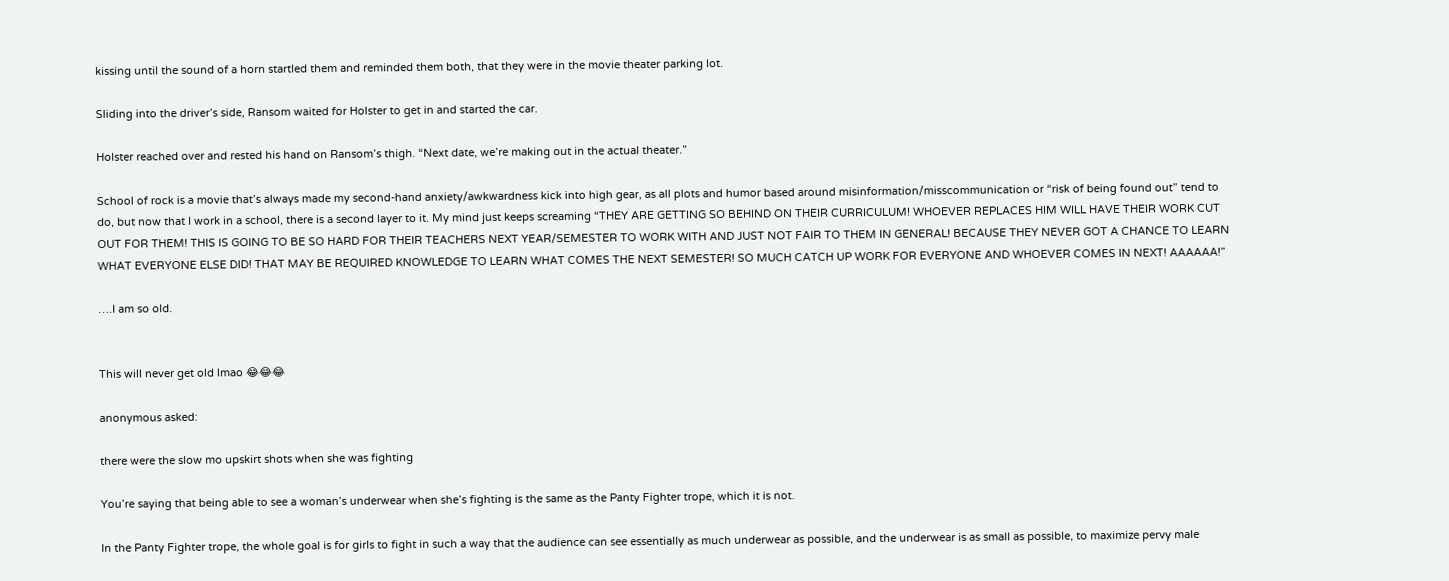kissing until the sound of a horn startled them and reminded them both, that they were in the movie theater parking lot.

Sliding into the driver’s side, Ransom waited for Holster to get in and started the car.

Holster reached over and rested his hand on Ransom’s thigh. “Next date, we’re making out in the actual theater.”

School of rock is a movie that’s always made my second-hand anxiety/awkwardness kick into high gear, as all plots and humor based around misinformation/misscommunication or “risk of being found out” tend to do, but now that I work in a school, there is a second layer to it. My mind just keeps screaming “THEY ARE GETTING SO BEHIND ON THEIR CURRICULUM! WHOEVER REPLACES HIM WILL HAVE THEIR WORK CUT OUT FOR THEM! THIS IS GOING TO BE SO HARD FOR THEIR TEACHERS NEXT YEAR/SEMESTER TO WORK WITH AND JUST NOT FAIR TO THEM IN GENERAL! BECAUSE THEY NEVER GOT A CHANCE TO LEARN WHAT EVERYONE ELSE DID! THAT MAY BE REQUIRED KNOWLEDGE TO LEARN WHAT COMES THE NEXT SEMESTER! SO MUCH CATCH UP WORK FOR EVERYONE AND WHOEVER COMES IN NEXT! AAAAAA!”

….I am so old.


This will never get old lmao 😂😂😂

anonymous asked:

there were the slow mo upskirt shots when she was fighting

You’re saying that being able to see a woman’s underwear when she’s fighting is the same as the Panty Fighter trope, which it is not.

In the Panty Fighter trope, the whole goal is for girls to fight in such a way that the audience can see essentially as much underwear as possible, and the underwear is as small as possible, to maximize pervy male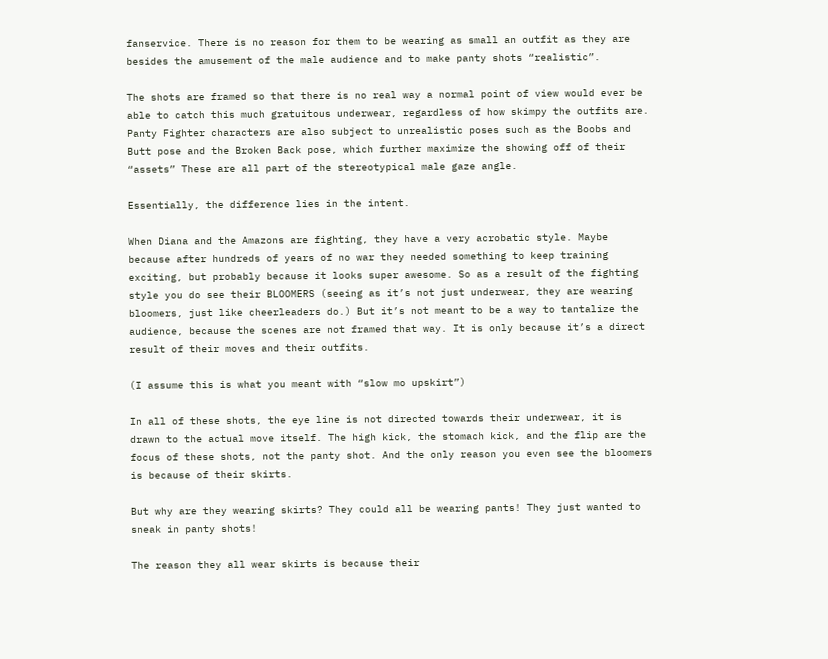fanservice. There is no reason for them to be wearing as small an outfit as they are besides the amusement of the male audience and to make panty shots “realistic”.

The shots are framed so that there is no real way a normal point of view would ever be able to catch this much gratuitous underwear, regardless of how skimpy the outfits are. Panty Fighter characters are also subject to unrealistic poses such as the Boobs and Butt pose and the Broken Back pose, which further maximize the showing off of their “assets” These are all part of the stereotypical male gaze angle.

Essentially, the difference lies in the intent.

When Diana and the Amazons are fighting, they have a very acrobatic style. Maybe because after hundreds of years of no war they needed something to keep training exciting, but probably because it looks super awesome. So as a result of the fighting style you do see their BLOOMERS (seeing as it’s not just underwear, they are wearing bloomers, just like cheerleaders do.) But it’s not meant to be a way to tantalize the audience, because the scenes are not framed that way. It is only because it’s a direct result of their moves and their outfits.

(I assume this is what you meant with “slow mo upskirt”)

In all of these shots, the eye line is not directed towards their underwear, it is drawn to the actual move itself. The high kick, the stomach kick, and the flip are the focus of these shots, not the panty shot. And the only reason you even see the bloomers is because of their skirts.

But why are they wearing skirts? They could all be wearing pants! They just wanted to sneak in panty shots!

The reason they all wear skirts is because their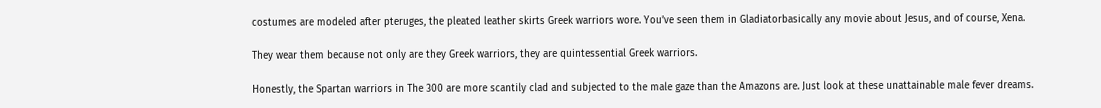costumes are modeled after pteruges, the pleated leather skirts Greek warriors wore. You’ve seen them in Gladiatorbasically any movie about Jesus, and of course, Xena.

They wear them because not only are they Greek warriors, they are quintessential Greek warriors.

Honestly, the Spartan warriors in The 300 are more scantily clad and subjected to the male gaze than the Amazons are. Just look at these unattainable male fever dreams.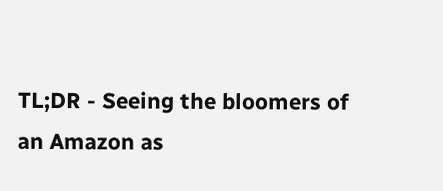TL;DR - Seeing the bloomers of an Amazon as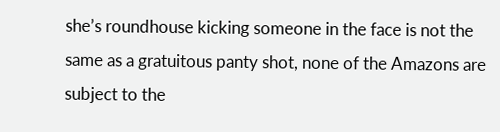she’s roundhouse kicking someone in the face is not the same as a gratuitous panty shot, none of the Amazons are subject to the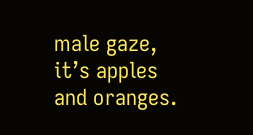male gaze, it’s apples and oranges.